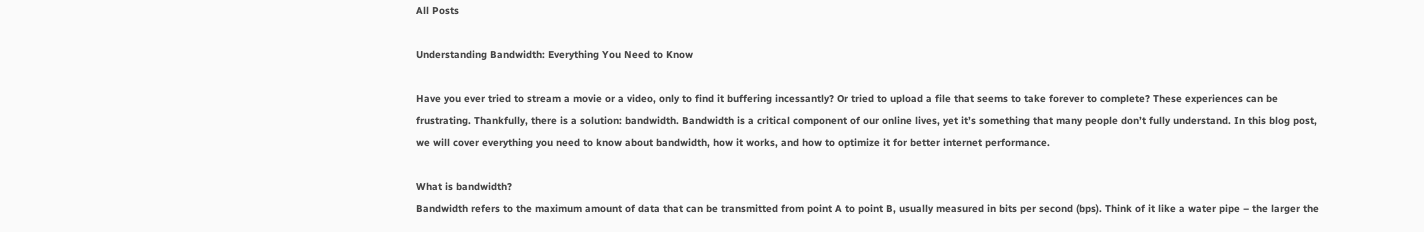All Posts

Understanding Bandwidth: Everything You Need to Know

Have you ever tried to stream a movie or a video, only to find it buffering incessantly? Or tried to upload a file that seems to take forever to complete? These experiences can be frustrating. Thankfully, there is a solution: bandwidth. Bandwidth is a critical component of our online lives, yet it’s something that many people don’t fully understand. In this blog post, we will cover everything you need to know about bandwidth, how it works, and how to optimize it for better internet performance.

What is bandwidth?
Bandwidth refers to the maximum amount of data that can be transmitted from point A to point B, usually measured in bits per second (bps). Think of it like a water pipe – the larger the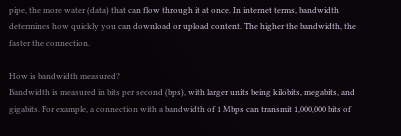pipe, the more water (data) that can flow through it at once. In internet terms, bandwidth determines how quickly you can download or upload content. The higher the bandwidth, the faster the connection.

How is bandwidth measured?
Bandwidth is measured in bits per second (bps), with larger units being kilobits, megabits, and gigabits. For example, a connection with a bandwidth of 1 Mbps can transmit 1,000,000 bits of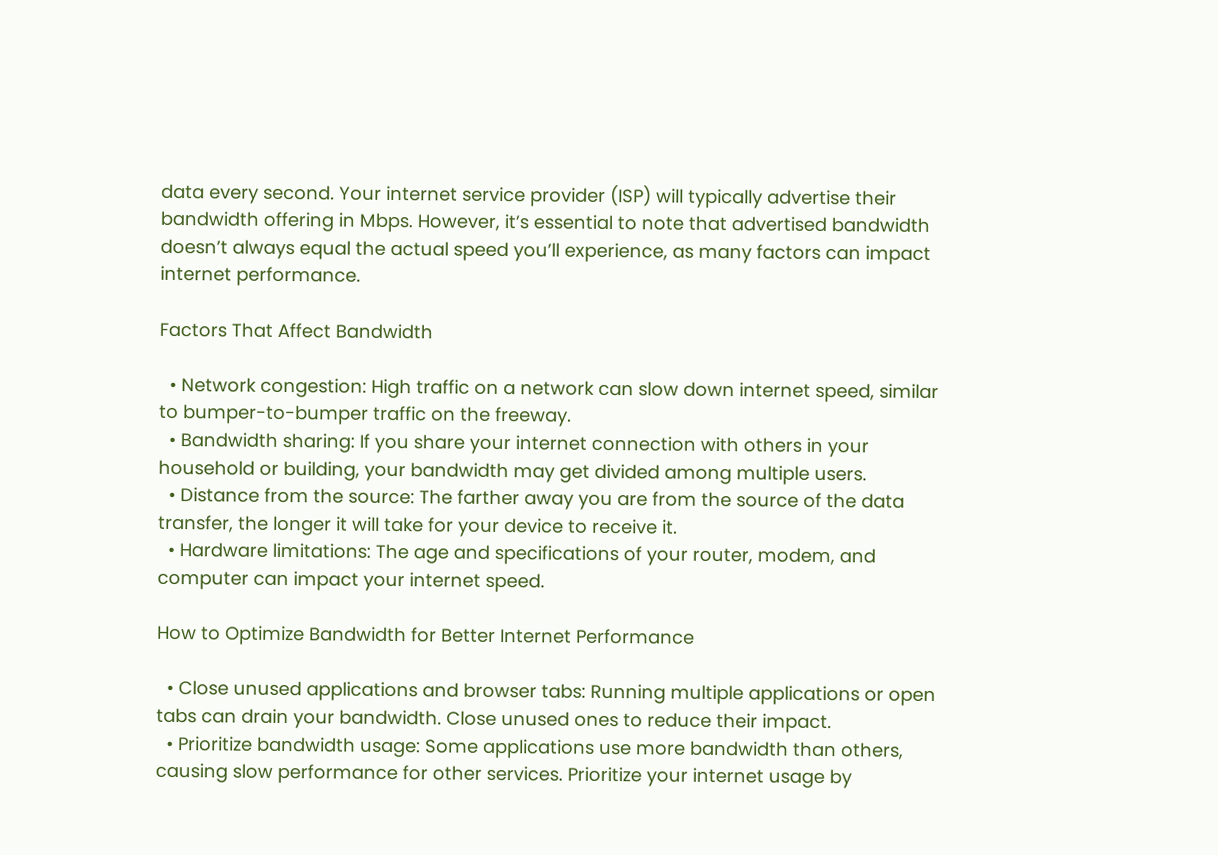data every second. Your internet service provider (ISP) will typically advertise their bandwidth offering in Mbps. However, it’s essential to note that advertised bandwidth doesn’t always equal the actual speed you’ll experience, as many factors can impact internet performance.

Factors That Affect Bandwidth

  • Network congestion: High traffic on a network can slow down internet speed, similar to bumper-to-bumper traffic on the freeway.
  • Bandwidth sharing: If you share your internet connection with others in your household or building, your bandwidth may get divided among multiple users.
  • Distance from the source: The farther away you are from the source of the data transfer, the longer it will take for your device to receive it.
  • Hardware limitations: The age and specifications of your router, modem, and computer can impact your internet speed.

How to Optimize Bandwidth for Better Internet Performance

  • Close unused applications and browser tabs: Running multiple applications or open tabs can drain your bandwidth. Close unused ones to reduce their impact.
  • Prioritize bandwidth usage: Some applications use more bandwidth than others, causing slow performance for other services. Prioritize your internet usage by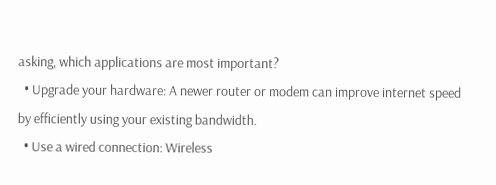asking, which applications are most important?
  • Upgrade your hardware: A newer router or modem can improve internet speed by efficiently using your existing bandwidth.
  • Use a wired connection: Wireless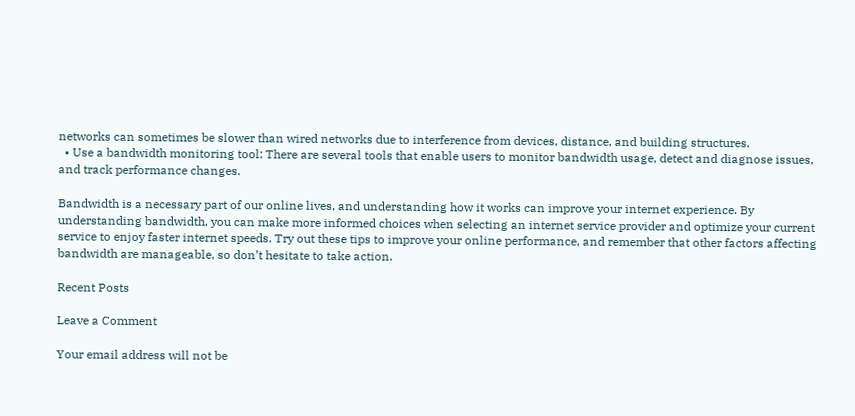networks can sometimes be slower than wired networks due to interference from devices, distance, and building structures.
  • Use a bandwidth monitoring tool: There are several tools that enable users to monitor bandwidth usage, detect and diagnose issues, and track performance changes.

Bandwidth is a necessary part of our online lives, and understanding how it works can improve your internet experience. By understanding bandwidth, you can make more informed choices when selecting an internet service provider and optimize your current service to enjoy faster internet speeds. Try out these tips to improve your online performance, and remember that other factors affecting bandwidth are manageable, so don’t hesitate to take action.

Recent Posts

Leave a Comment

Your email address will not be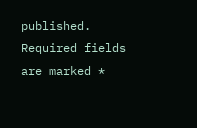published. Required fields are marked *